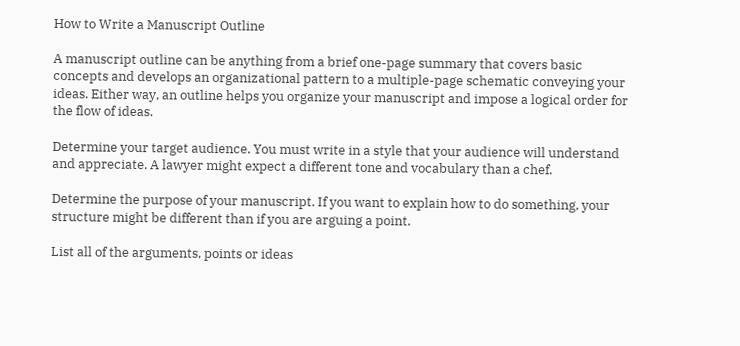How to Write a Manuscript Outline

A manuscript outline can be anything from a brief one-page summary that covers basic concepts and develops an organizational pattern to a multiple-page schematic conveying your ideas. Either way, an outline helps you organize your manuscript and impose a logical order for the flow of ideas.

Determine your target audience. You must write in a style that your audience will understand and appreciate. A lawyer might expect a different tone and vocabulary than a chef.

Determine the purpose of your manuscript. If you want to explain how to do something, your structure might be different than if you are arguing a point.

List all of the arguments, points or ideas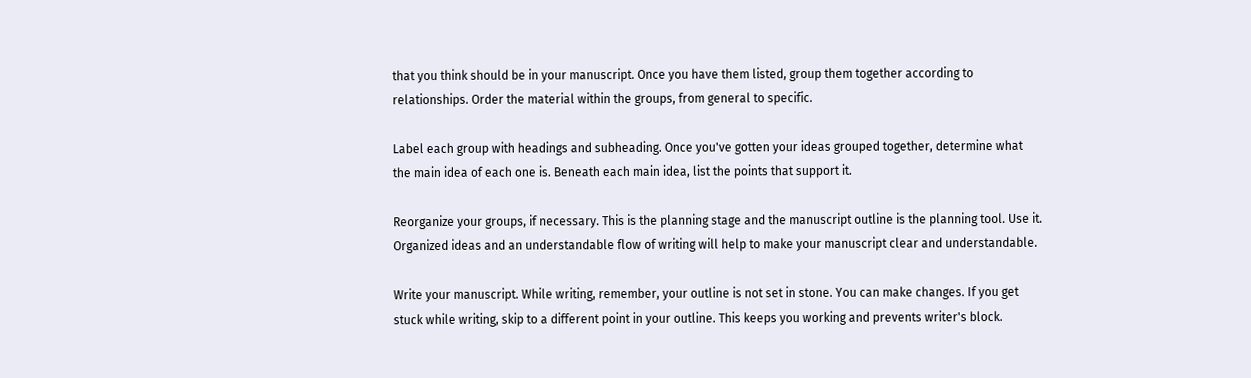that you think should be in your manuscript. Once you have them listed, group them together according to relationships. Order the material within the groups, from general to specific.

Label each group with headings and subheading. Once you've gotten your ideas grouped together, determine what the main idea of each one is. Beneath each main idea, list the points that support it.

Reorganize your groups, if necessary. This is the planning stage and the manuscript outline is the planning tool. Use it. Organized ideas and an understandable flow of writing will help to make your manuscript clear and understandable.

Write your manuscript. While writing, remember, your outline is not set in stone. You can make changes. If you get stuck while writing, skip to a different point in your outline. This keeps you working and prevents writer's block.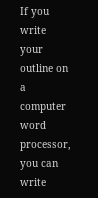If you write your outline on a computer word processor, you can write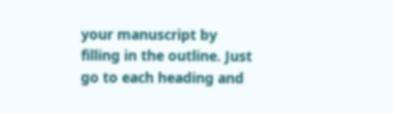your manuscript by filling in the outline. Just go to each heading and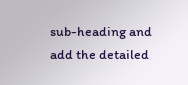sub-heading and add the detailed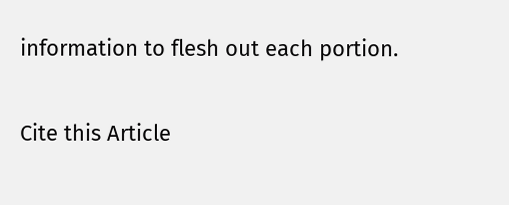information to flesh out each portion.

Cite this Article